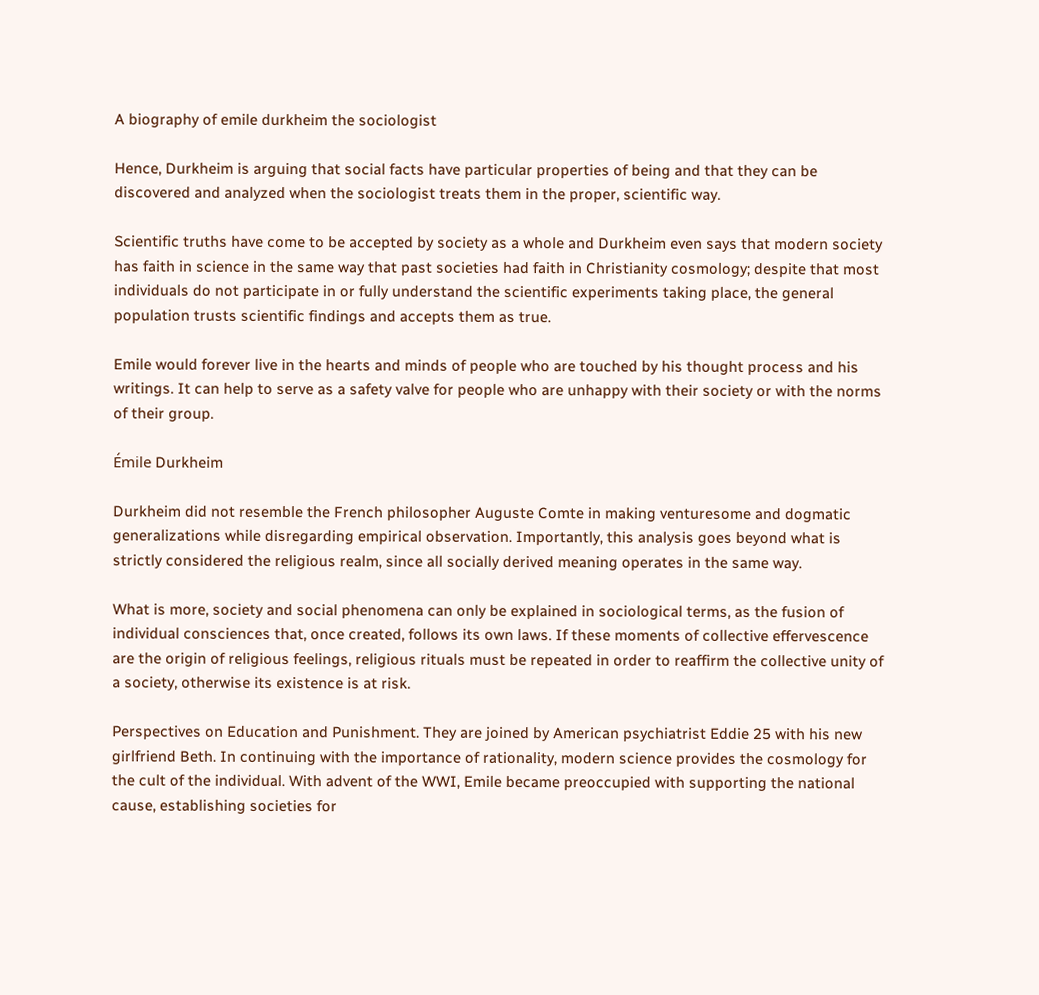A biography of emile durkheim the sociologist

Hence, Durkheim is arguing that social facts have particular properties of being and that they can be discovered and analyzed when the sociologist treats them in the proper, scientific way.

Scientific truths have come to be accepted by society as a whole and Durkheim even says that modern society has faith in science in the same way that past societies had faith in Christianity cosmology; despite that most individuals do not participate in or fully understand the scientific experiments taking place, the general population trusts scientific findings and accepts them as true.

Emile would forever live in the hearts and minds of people who are touched by his thought process and his writings. It can help to serve as a safety valve for people who are unhappy with their society or with the norms of their group.

Émile Durkheim

Durkheim did not resemble the French philosopher Auguste Comte in making venturesome and dogmatic generalizations while disregarding empirical observation. Importantly, this analysis goes beyond what is strictly considered the religious realm, since all socially derived meaning operates in the same way.

What is more, society and social phenomena can only be explained in sociological terms, as the fusion of individual consciences that, once created, follows its own laws. If these moments of collective effervescence are the origin of religious feelings, religious rituals must be repeated in order to reaffirm the collective unity of a society, otherwise its existence is at risk.

Perspectives on Education and Punishment. They are joined by American psychiatrist Eddie 25 with his new girlfriend Beth. In continuing with the importance of rationality, modern science provides the cosmology for the cult of the individual. With advent of the WWI, Emile became preoccupied with supporting the national cause, establishing societies for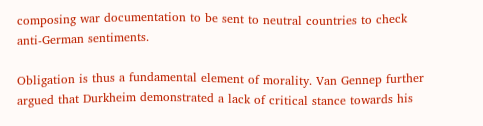composing war documentation to be sent to neutral countries to check anti-German sentiments.

Obligation is thus a fundamental element of morality. Van Gennep further argued that Durkheim demonstrated a lack of critical stance towards his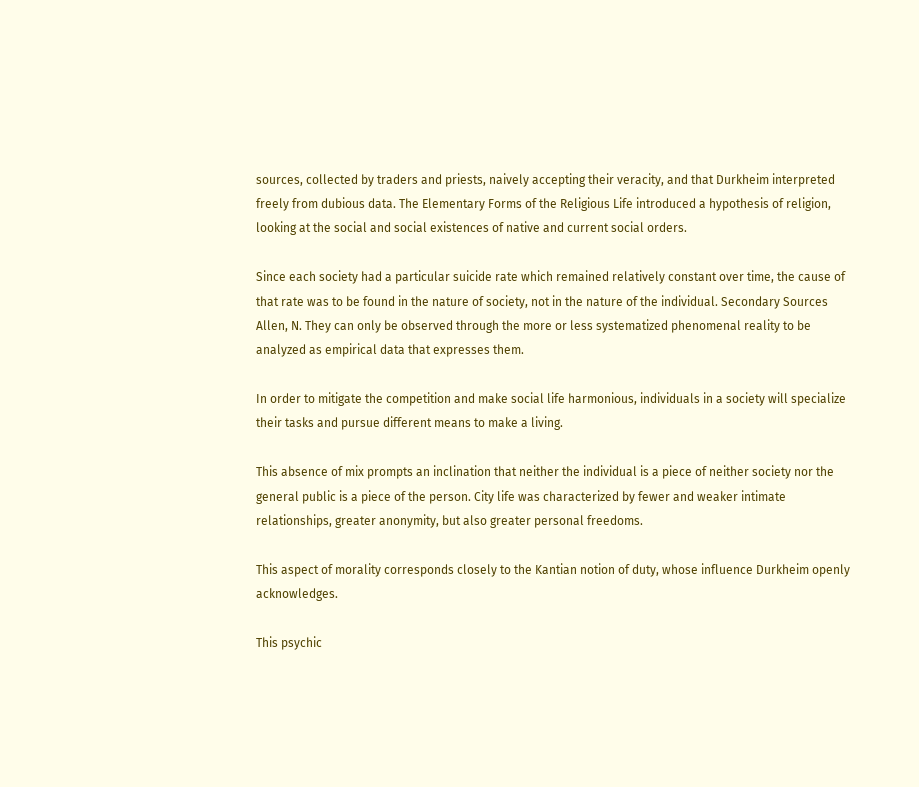sources, collected by traders and priests, naively accepting their veracity, and that Durkheim interpreted freely from dubious data. The Elementary Forms of the Religious Life introduced a hypothesis of religion, looking at the social and social existences of native and current social orders.

Since each society had a particular suicide rate which remained relatively constant over time, the cause of that rate was to be found in the nature of society, not in the nature of the individual. Secondary Sources Allen, N. They can only be observed through the more or less systematized phenomenal reality to be analyzed as empirical data that expresses them.

In order to mitigate the competition and make social life harmonious, individuals in a society will specialize their tasks and pursue different means to make a living.

This absence of mix prompts an inclination that neither the individual is a piece of neither society nor the general public is a piece of the person. City life was characterized by fewer and weaker intimate relationships, greater anonymity, but also greater personal freedoms.

This aspect of morality corresponds closely to the Kantian notion of duty, whose influence Durkheim openly acknowledges.

This psychic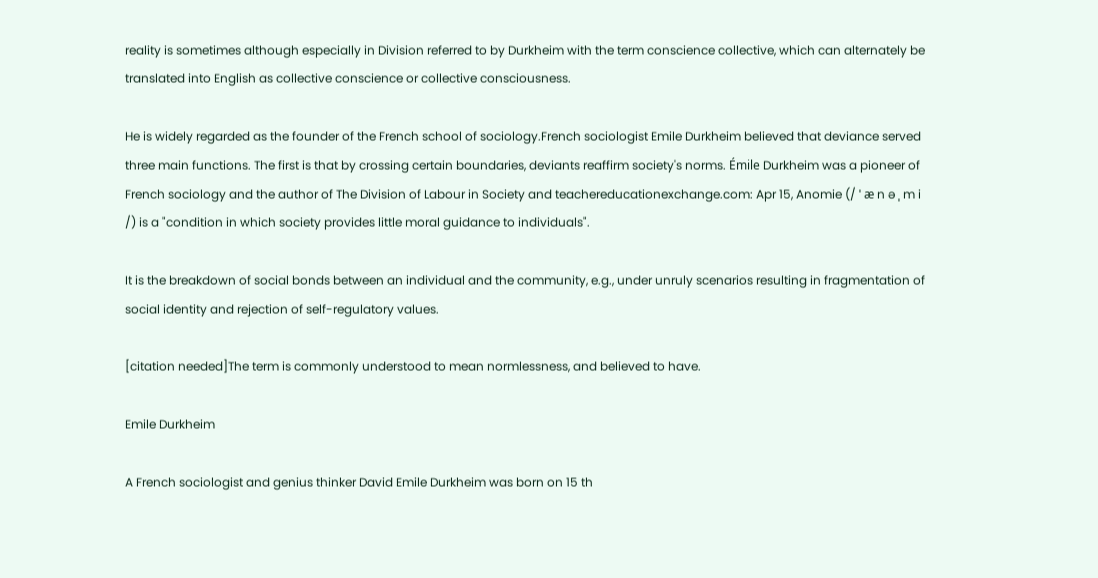reality is sometimes although especially in Division referred to by Durkheim with the term conscience collective, which can alternately be translated into English as collective conscience or collective consciousness.

He is widely regarded as the founder of the French school of sociology.French sociologist Emile Durkheim believed that deviance served three main functions. The first is that by crossing certain boundaries, deviants reaffirm society's norms. Émile Durkheim was a pioneer of French sociology and the author of The Division of Labour in Society and teachereducationexchange.com: Apr 15, Anomie (/ ˈ æ n ə ˌ m i /) is a "condition in which society provides little moral guidance to individuals".

It is the breakdown of social bonds between an individual and the community, e.g., under unruly scenarios resulting in fragmentation of social identity and rejection of self-regulatory values.

[citation needed]The term is commonly understood to mean normlessness, and believed to have.

Emile Durkheim

A French sociologist and genius thinker David Emile Durkheim was born on 15 th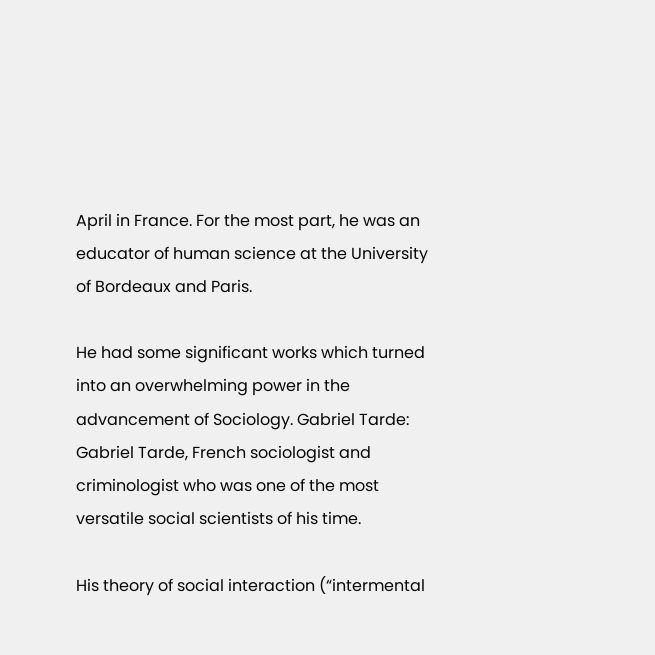April in France. For the most part, he was an educator of human science at the University of Bordeaux and Paris.

He had some significant works which turned into an overwhelming power in the advancement of Sociology. Gabriel Tarde: Gabriel Tarde, French sociologist and criminologist who was one of the most versatile social scientists of his time.

His theory of social interaction (“intermental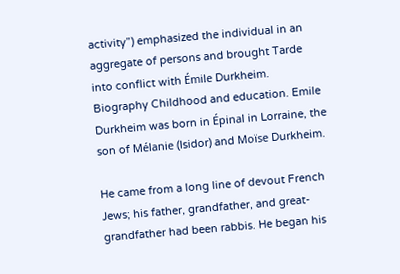activity”) emphasized the individual in an aggregate of persons and brought Tarde into conflict with Émile Durkheim. Biography Childhood and education. Emile Durkheim was born in Épinal in Lorraine, the son of Mélanie (Isidor) and Moïse Durkheim.

He came from a long line of devout French Jews; his father, grandfather, and great-grandfather had been rabbis. He began his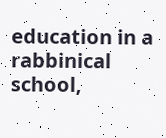education in a rabbinical school,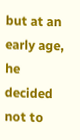but at an early age, he decided not to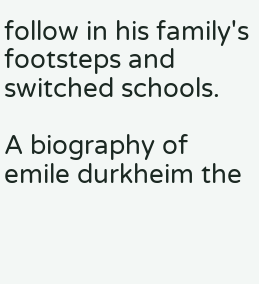follow in his family's footsteps and switched schools.

A biography of emile durkheim the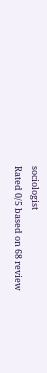sociologist
Rated 0/5 based on 68 review